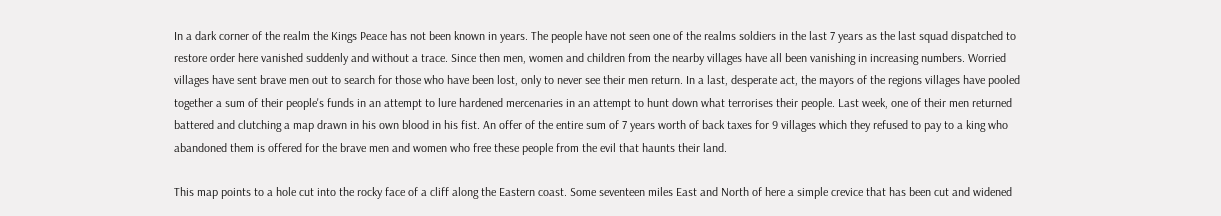In a dark corner of the realm the Kings Peace has not been known in years. The people have not seen one of the realms soldiers in the last 7 years as the last squad dispatched to restore order here vanished suddenly and without a trace. Since then men, women and children from the nearby villages have all been vanishing in increasing numbers. Worried villages have sent brave men out to search for those who have been lost, only to never see their men return. In a last, desperate act, the mayors of the regions villages have pooled together a sum of their people's funds in an attempt to lure hardened mercenaries in an attempt to hunt down what terrorises their people. Last week, one of their men returned battered and clutching a map drawn in his own blood in his fist. An offer of the entire sum of 7 years worth of back taxes for 9 villages which they refused to pay to a king who abandoned them is offered for the brave men and women who free these people from the evil that haunts their land.

This map points to a hole cut into the rocky face of a cliff along the Eastern coast. Some seventeen miles East and North of here a simple crevice that has been cut and widened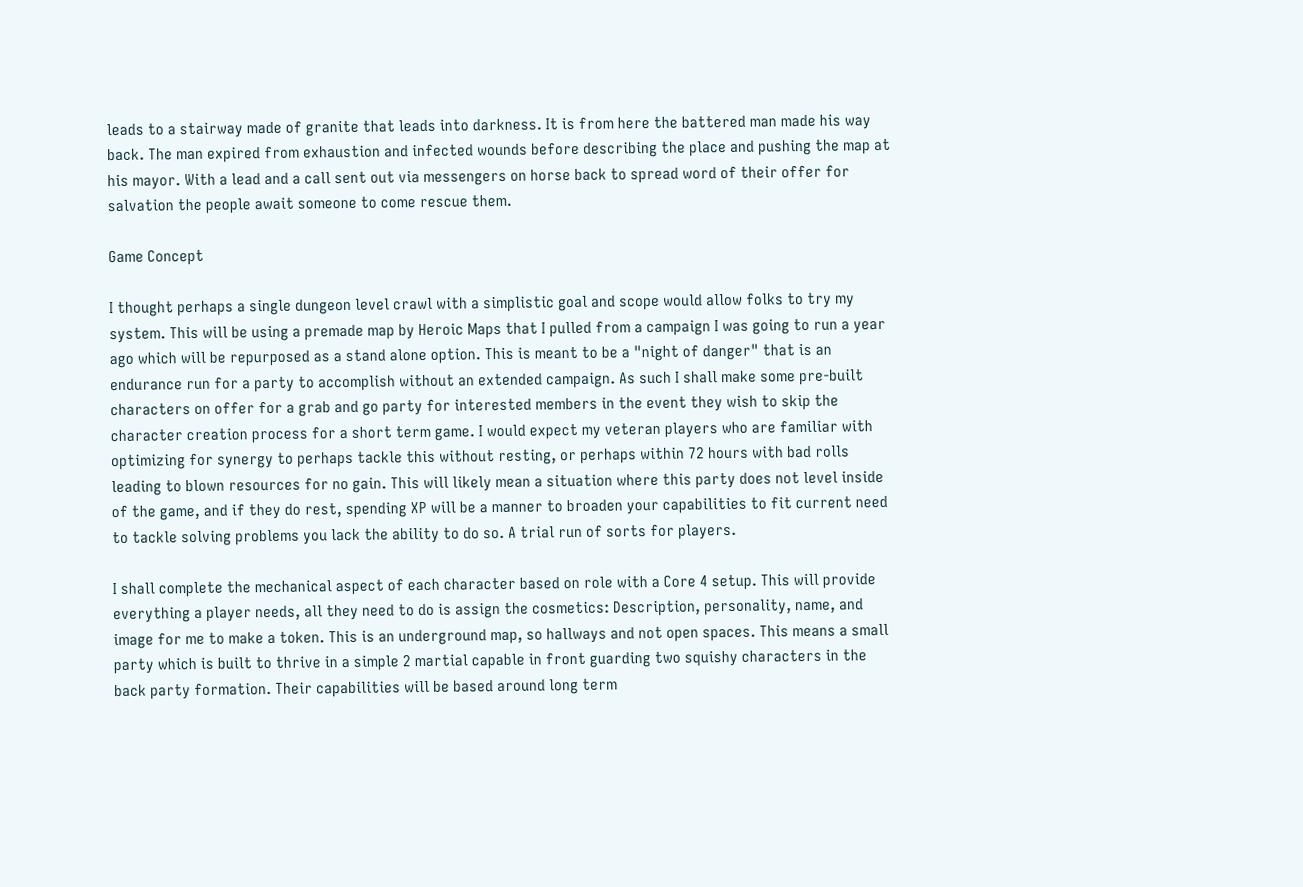leads to a stairway made of granite that leads into darkness. It is from here the battered man made his way back. The man expired from exhaustion and infected wounds before describing the place and pushing the map at his mayor. With a lead and a call sent out via messengers on horse back to spread word of their offer for salvation the people await someone to come rescue them.

Game Concept

I thought perhaps a single dungeon level crawl with a simplistic goal and scope would allow folks to try my system. This will be using a premade map by Heroic Maps that I pulled from a campaign I was going to run a year ago which will be repurposed as a stand alone option. This is meant to be a "night of danger" that is an endurance run for a party to accomplish without an extended campaign. As such I shall make some pre-built characters on offer for a grab and go party for interested members in the event they wish to skip the character creation process for a short term game. I would expect my veteran players who are familiar with optimizing for synergy to perhaps tackle this without resting, or perhaps within 72 hours with bad rolls leading to blown resources for no gain. This will likely mean a situation where this party does not level inside of the game, and if they do rest, spending XP will be a manner to broaden your capabilities to fit current need to tackle solving problems you lack the ability to do so. A trial run of sorts for players.

I shall complete the mechanical aspect of each character based on role with a Core 4 setup. This will provide everything a player needs, all they need to do is assign the cosmetics: Description, personality, name, and image for me to make a token. This is an underground map, so hallways and not open spaces. This means a small party which is built to thrive in a simple 2 martial capable in front guarding two squishy characters in the back party formation. Their capabilities will be based around long term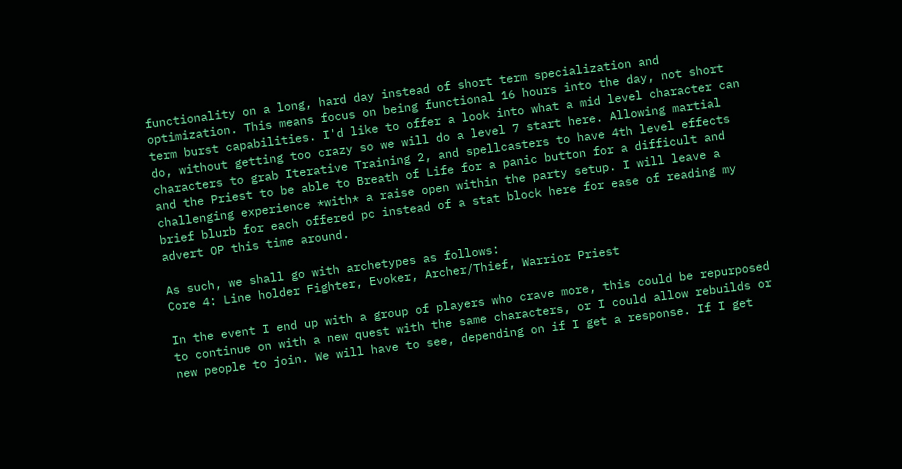functionality on a long, hard day instead of short term specialization and optimization. This means focus on being functional 16 hours into the day, not short term burst capabilities. I'd like to offer a look into what a mid level character can do, without getting too crazy so we will do a level 7 start here. Allowing martial characters to grab Iterative Training 2, and spellcasters to have 4th level effects and the Priest to be able to Breath of Life for a panic button for a difficult and challenging experience *with* a raise open within the party setup. I will leave a brief blurb for each offered pc instead of a stat block here for ease of reading my advert OP this time around.

As such, we shall go with archetypes as follows:
Core 4: Line holder Fighter, Evoker, Archer/Thief, Warrior Priest

In the event I end up with a group of players who crave more, this could be repurposed to continue on with a new quest with the same characters, or I could allow rebuilds or new people to join. We will have to see, depending on if I get a response. If I get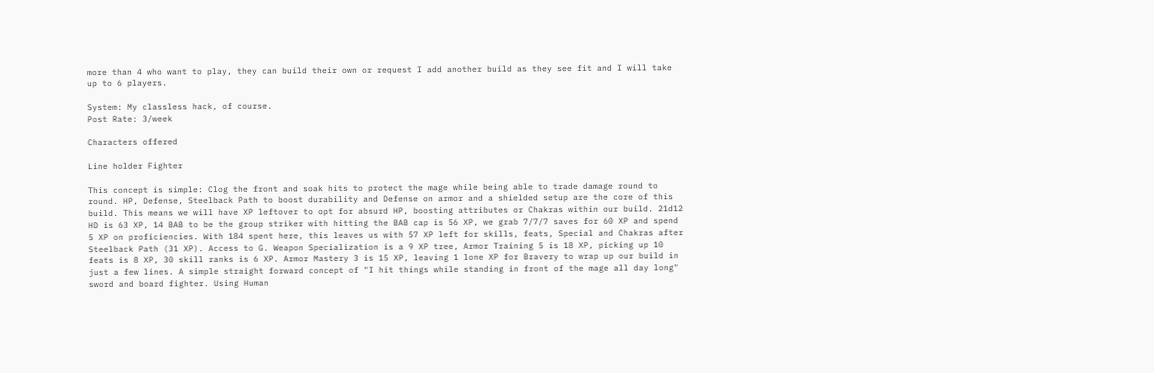more than 4 who want to play, they can build their own or request I add another build as they see fit and I will take up to 6 players.

System: My classless hack, of course.
Post Rate: 3/week

Characters offered

Line holder Fighter

This concept is simple: Clog the front and soak hits to protect the mage while being able to trade damage round to round. HP, Defense, Steelback Path to boost durability and Defense on armor and a shielded setup are the core of this build. This means we will have XP leftover to opt for absurd HP, boosting attributes or Chakras within our build. 21d12 HD is 63 XP, 14 BAB to be the group striker with hitting the BAB cap is 56 XP, we grab 7/7/7 saves for 60 XP and spend 5 XP on proficiencies. With 184 spent here, this leaves us with 57 XP left for skills, feats, Special and Chakras after Steelback Path (31 XP). Access to G. Weapon Specialization is a 9 XP tree, Armor Training 5 is 18 XP, picking up 10 feats is 8 XP, 30 skill ranks is 6 XP. Armor Mastery 3 is 15 XP, leaving 1 lone XP for Bravery to wrap up our build in just a few lines. A simple straight forward concept of "I hit things while standing in front of the mage all day long" sword and board fighter. Using Human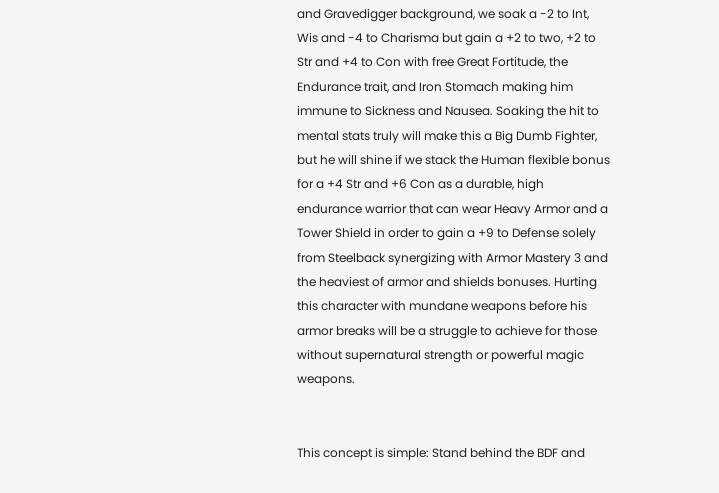and Gravedigger background, we soak a -2 to Int, Wis and -4 to Charisma but gain a +2 to two, +2 to Str and +4 to Con with free Great Fortitude, the Endurance trait, and Iron Stomach making him immune to Sickness and Nausea. Soaking the hit to mental stats truly will make this a Big Dumb Fighter, but he will shine if we stack the Human flexible bonus for a +4 Str and +6 Con as a durable, high endurance warrior that can wear Heavy Armor and a Tower Shield in order to gain a +9 to Defense solely from Steelback synergizing with Armor Mastery 3 and the heaviest of armor and shields bonuses. Hurting this character with mundane weapons before his armor breaks will be a struggle to achieve for those without supernatural strength or powerful magic weapons.


This concept is simple: Stand behind the BDF and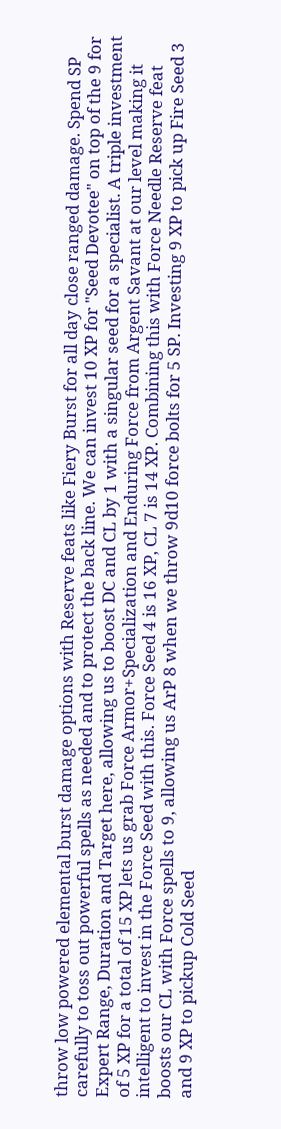throw low powered elemental burst damage options with Reserve feats like Fiery Burst for all day close ranged damage. Spend SP carefully to toss out powerful spells as needed and to protect the back line. We can invest 10 XP for "Seed Devotee" on top of the 9 for Expert Range, Duration and Target here, allowing us to boost DC and CL by 1 with a singular seed for a specialist. A triple investment of 5 XP for a total of 15 XP lets us grab Force Armor+Specialization and Enduring Force from Argent Savant at our level making it intelligent to invest in the Force Seed with this. Force Seed 4 is 16 XP, CL 7 is 14 XP. Combining this with Force Needle Reserve feat boosts our CL with Force spells to 9, allowing us ArP 8 when we throw 9d10 force bolts for 5 SP. Investing 9 XP to pick up Fire Seed 3 and 9 XP to pickup Cold Seed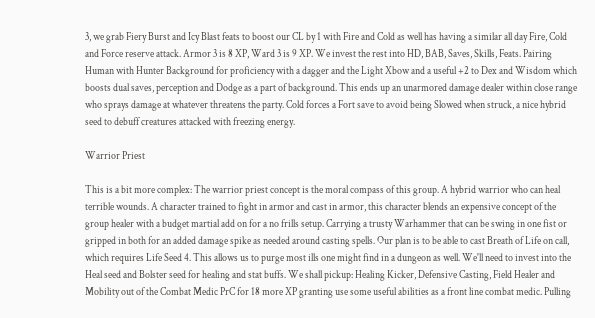3, we grab Fiery Burst and Icy Blast feats to boost our CL by 1 with Fire and Cold as well has having a similar all day Fire, Cold and Force reserve attack. Armor 3 is 8 XP, Ward 3 is 9 XP. We invest the rest into HD, BAB, Saves, Skills, Feats. Pairing Human with Hunter Background for proficiency with a dagger and the Light Xbow and a useful +2 to Dex and Wisdom which boosts dual saves, perception and Dodge as a part of background. This ends up an unarmored damage dealer within close range who sprays damage at whatever threatens the party. Cold forces a Fort save to avoid being Slowed when struck, a nice hybrid seed to debuff creatures attacked with freezing energy.

Warrior Priest

This is a bit more complex: The warrior priest concept is the moral compass of this group. A hybrid warrior who can heal terrible wounds. A character trained to fight in armor and cast in armor, this character blends an expensive concept of the group healer with a budget martial add on for a no frills setup. Carrying a trusty Warhammer that can be swing in one fist or gripped in both for an added damage spike as needed around casting spells. Our plan is to be able to cast Breath of Life on call, which requires Life Seed 4. This allows us to purge most ills one might find in a dungeon as well. We'll need to invest into the Heal seed and Bolster seed for healing and stat buffs. We shall pickup: Healing Kicker, Defensive Casting, Field Healer and Mobility out of the Combat Medic PrC for 18 more XP granting use some useful abilities as a front line combat medic. Pulling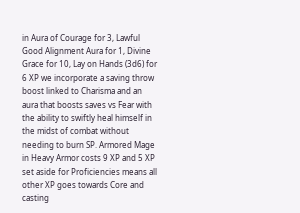in Aura of Courage for 3, Lawful Good Alignment Aura for 1, Divine Grace for 10, Lay on Hands (3d6) for 6 XP we incorporate a saving throw boost linked to Charisma and an aura that boosts saves vs Fear with the ability to swiftly heal himself in the midst of combat without needing to burn SP. Armored Mage in Heavy Armor costs 9 XP and 5 XP set aside for Proficiencies means all other XP goes towards Core and casting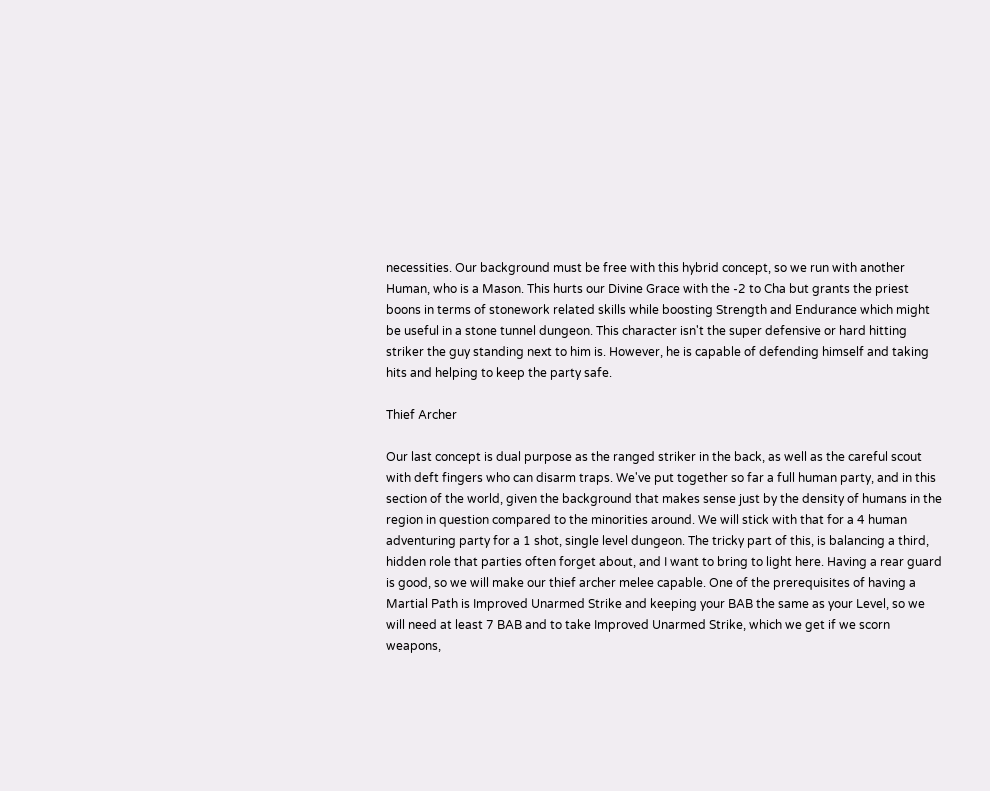necessities. Our background must be free with this hybrid concept, so we run with another Human, who is a Mason. This hurts our Divine Grace with the -2 to Cha but grants the priest boons in terms of stonework related skills while boosting Strength and Endurance which might be useful in a stone tunnel dungeon. This character isn't the super defensive or hard hitting striker the guy standing next to him is. However, he is capable of defending himself and taking hits and helping to keep the party safe.

Thief Archer

Our last concept is dual purpose as the ranged striker in the back, as well as the careful scout with deft fingers who can disarm traps. We've put together so far a full human party, and in this section of the world, given the background that makes sense just by the density of humans in the region in question compared to the minorities around. We will stick with that for a 4 human adventuring party for a 1 shot, single level dungeon. The tricky part of this, is balancing a third, hidden role that parties often forget about, and I want to bring to light here. Having a rear guard is good, so we will make our thief archer melee capable. One of the prerequisites of having a Martial Path is Improved Unarmed Strike and keeping your BAB the same as your Level, so we will need at least 7 BAB and to take Improved Unarmed Strike, which we get if we scorn weapons,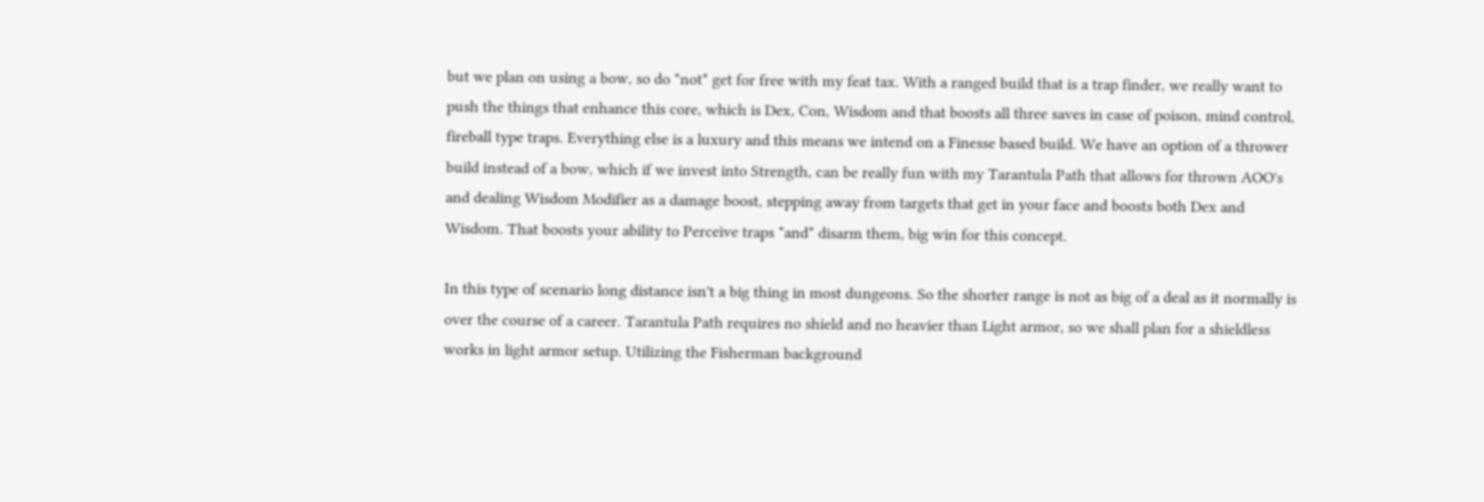but we plan on using a bow, so do *not* get for free with my feat tax. With a ranged build that is a trap finder, we really want to push the things that enhance this core, which is Dex, Con, Wisdom and that boosts all three saves in case of poison, mind control, fireball type traps. Everything else is a luxury and this means we intend on a Finesse based build. We have an option of a thrower build instead of a bow, which if we invest into Strength, can be really fun with my Tarantula Path that allows for thrown AOO's and dealing Wisdom Modifier as a damage boost, stepping away from targets that get in your face and boosts both Dex and Wisdom. That boosts your ability to Perceive traps *and* disarm them, big win for this concept.

In this type of scenario long distance isn't a big thing in most dungeons. So the shorter range is not as big of a deal as it normally is over the course of a career. Tarantula Path requires no shield and no heavier than Light armor, so we shall plan for a shieldless works in light armor setup. Utilizing the Fisherman background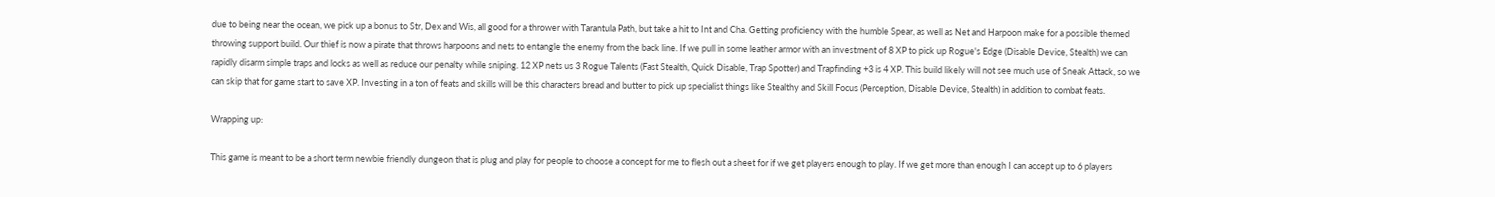due to being near the ocean, we pick up a bonus to Str, Dex and Wis, all good for a thrower with Tarantula Path, but take a hit to Int and Cha. Getting proficiency with the humble Spear, as well as Net and Harpoon make for a possible themed throwing support build. Our thief is now a pirate that throws harpoons and nets to entangle the enemy from the back line. If we pull in some leather armor with an investment of 8 XP to pick up Rogue's Edge (Disable Device, Stealth) we can rapidly disarm simple traps and locks as well as reduce our penalty while sniping. 12 XP nets us 3 Rogue Talents (Fast Stealth, Quick Disable, Trap Spotter) and Trapfinding +3 is 4 XP. This build likely will not see much use of Sneak Attack, so we can skip that for game start to save XP. Investing in a ton of feats and skills will be this characters bread and butter to pick up specialist things like Stealthy and Skill Focus (Perception, Disable Device, Stealth) in addition to combat feats.

Wrapping up:

This game is meant to be a short term newbie friendly dungeon that is plug and play for people to choose a concept for me to flesh out a sheet for if we get players enough to play. If we get more than enough I can accept up to 6 players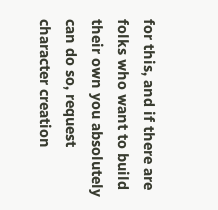for this, and if there are folks who want to build their own you absolutely can do so, request character creation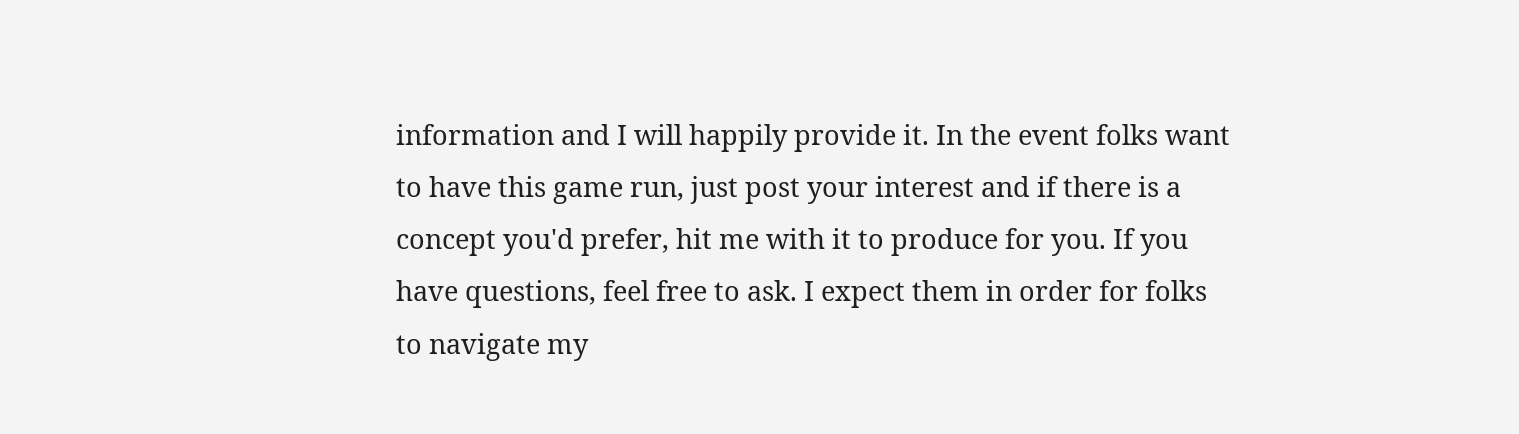information and I will happily provide it. In the event folks want to have this game run, just post your interest and if there is a concept you'd prefer, hit me with it to produce for you. If you have questions, feel free to ask. I expect them in order for folks to navigate my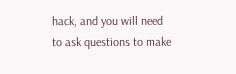hack, and you will need to ask questions to make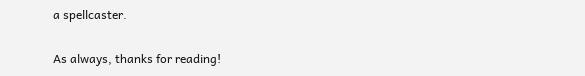a spellcaster.

As always, thanks for reading!